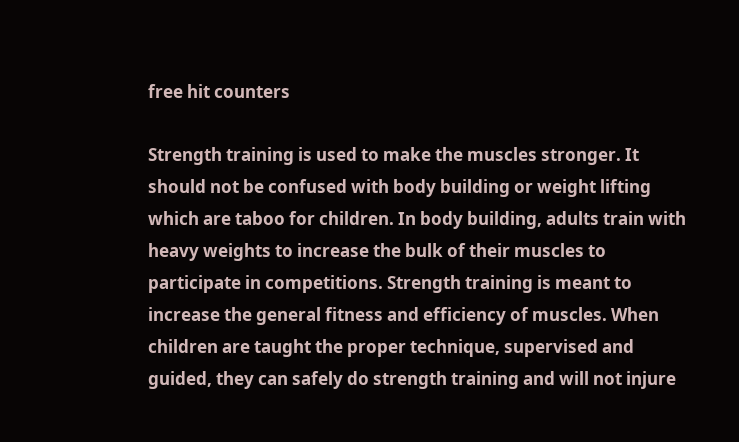free hit counters

Strength training is used to make the muscles stronger. It should not be confused with body building or weight lifting which are taboo for children. In body building, adults train with heavy weights to increase the bulk of their muscles to participate in competitions. Strength training is meant to increase the general fitness and efficiency of muscles. When children are taught the proper technique, supervised and guided, they can safely do strength training and will not injure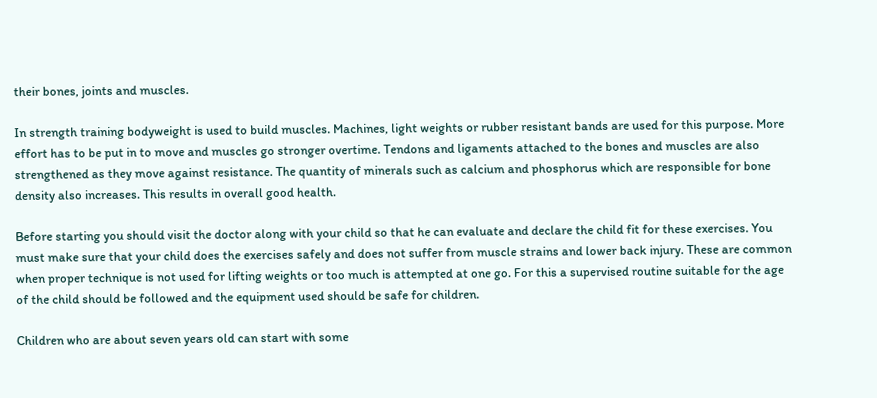their bones, joints and muscles.

In strength training bodyweight is used to build muscles. Machines, light weights or rubber resistant bands are used for this purpose. More effort has to be put in to move and muscles go stronger overtime. Tendons and ligaments attached to the bones and muscles are also strengthened as they move against resistance. The quantity of minerals such as calcium and phosphorus which are responsible for bone density also increases. This results in overall good health.

Before starting you should visit the doctor along with your child so that he can evaluate and declare the child fit for these exercises. You must make sure that your child does the exercises safely and does not suffer from muscle strains and lower back injury. These are common when proper technique is not used for lifting weights or too much is attempted at one go. For this a supervised routine suitable for the age of the child should be followed and the equipment used should be safe for children.

Children who are about seven years old can start with some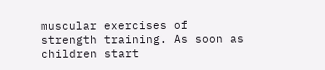muscular exercises of strength training. As soon as children start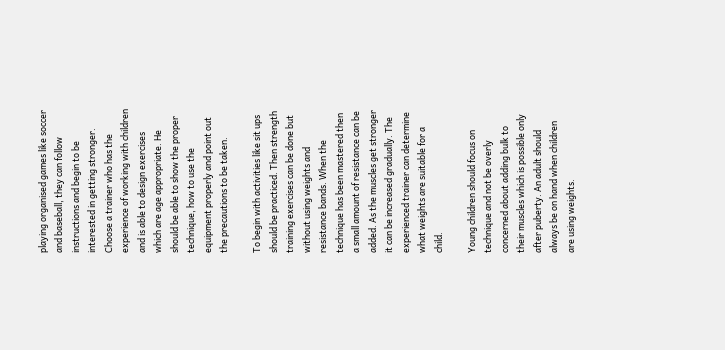playing organised games like soccer and baseball, they can follow instructions and begin to be interested in getting stronger. Choose a trainer who has the experience of working with children and is able to design exercises which are age appropriate. He should be able to show the proper technique, how to use the equipment properly and point out the precautions to be taken.

To begin with activities like sit ups should be practiced. Then strength training exercises can be done but without using weights and resistance bands. When the technique has been mastered then a small amount of resistance can be added. As the muscles get stronger it can be increased gradually. The experienced trainer can determine what weights are suitable for a child.

Young children should focus on technique and not be overly concerned about adding bulk to their muscles which is possible only after puberty. An adult should always be on hand when children are using weights.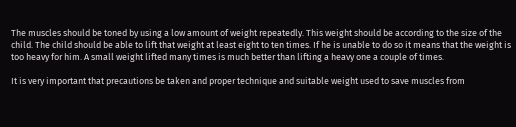The muscles should be toned by using a low amount of weight repeatedly. This weight should be according to the size of the child. The child should be able to lift that weight at least eight to ten times. If he is unable to do so it means that the weight is too heavy for him. A small weight lifted many times is much better than lifting a heavy one a couple of times.

It is very important that precautions be taken and proper technique and suitable weight used to save muscles from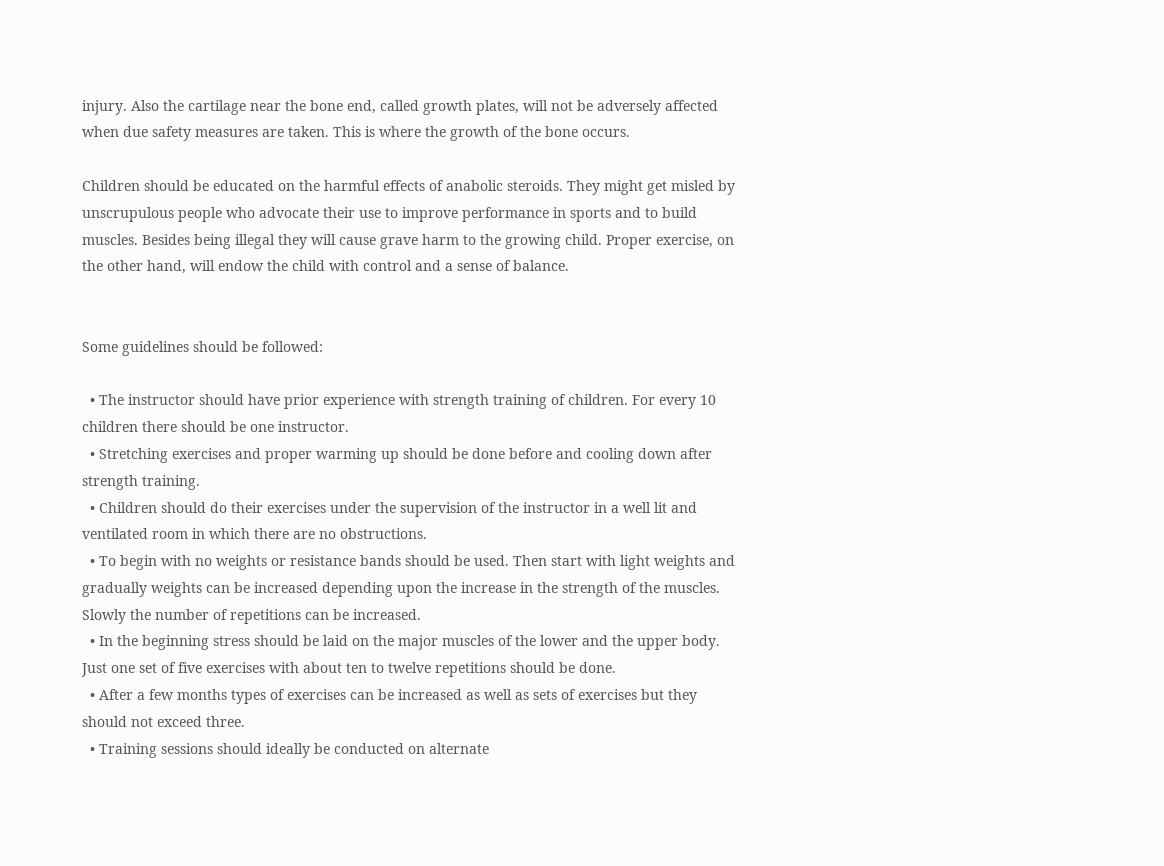injury. Also the cartilage near the bone end, called growth plates, will not be adversely affected when due safety measures are taken. This is where the growth of the bone occurs.

Children should be educated on the harmful effects of anabolic steroids. They might get misled by unscrupulous people who advocate their use to improve performance in sports and to build muscles. Besides being illegal they will cause grave harm to the growing child. Proper exercise, on the other hand, will endow the child with control and a sense of balance.


Some guidelines should be followed:

  • The instructor should have prior experience with strength training of children. For every 10 children there should be one instructor.
  • Stretching exercises and proper warming up should be done before and cooling down after strength training.
  • Children should do their exercises under the supervision of the instructor in a well lit and ventilated room in which there are no obstructions.
  • To begin with no weights or resistance bands should be used. Then start with light weights and gradually weights can be increased depending upon the increase in the strength of the muscles. Slowly the number of repetitions can be increased.
  • In the beginning stress should be laid on the major muscles of the lower and the upper body. Just one set of five exercises with about ten to twelve repetitions should be done.
  • After a few months types of exercises can be increased as well as sets of exercises but they should not exceed three.
  • Training sessions should ideally be conducted on alternate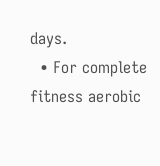days.
  • For complete fitness aerobic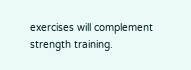exercises will complement strength training.